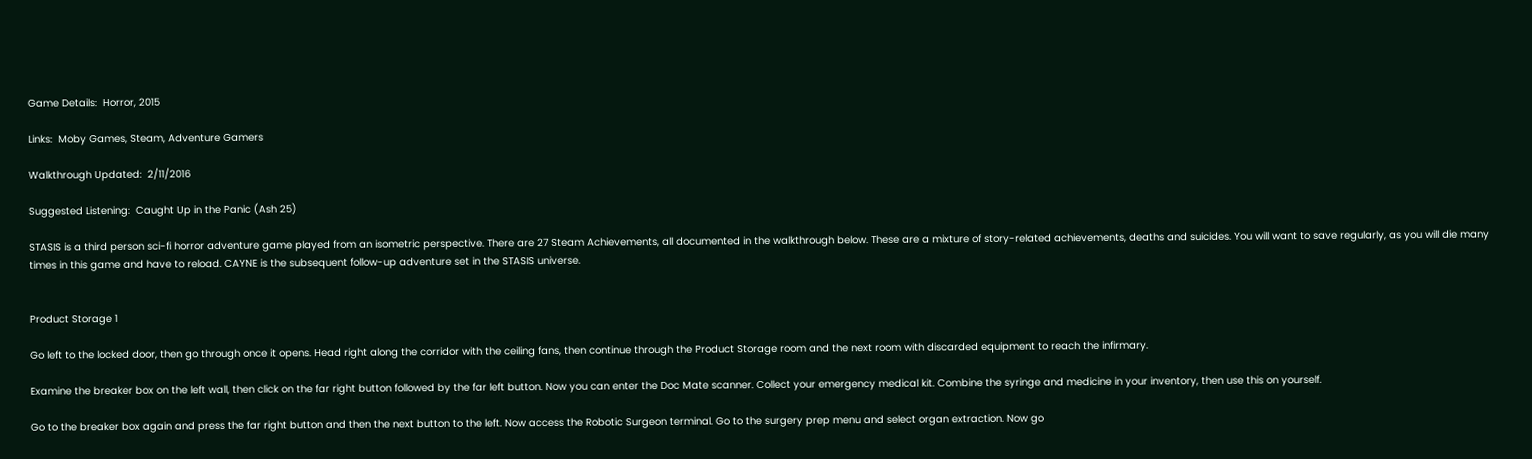Game Details:  Horror, 2015

Links:  Moby Games, Steam, Adventure Gamers

Walkthrough Updated:  2/11/2016

Suggested Listening:  Caught Up in the Panic (Ash 25)

STASIS is a third person sci-fi horror adventure game played from an isometric perspective. There are 27 Steam Achievements, all documented in the walkthrough below. These are a mixture of story-related achievements, deaths and suicides. You will want to save regularly, as you will die many times in this game and have to reload. CAYNE is the subsequent follow-up adventure set in the STASIS universe.


Product Storage 1

Go left to the locked door, then go through once it opens. Head right along the corridor with the ceiling fans, then continue through the Product Storage room and the next room with discarded equipment to reach the infirmary.

Examine the breaker box on the left wall, then click on the far right button followed by the far left button. Now you can enter the Doc Mate scanner. Collect your emergency medical kit. Combine the syringe and medicine in your inventory, then use this on yourself.

Go to the breaker box again and press the far right button and then the next button to the left. Now access the Robotic Surgeon terminal. Go to the surgery prep menu and select organ extraction. Now go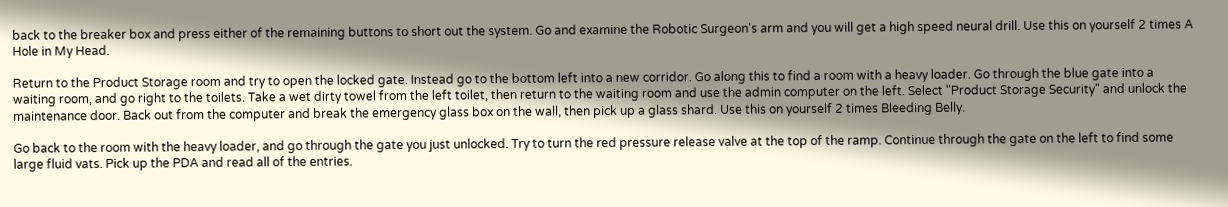back to the breaker box and press either of the remaining buttons to short out the system. Go and examine the Robotic Surgeon's arm and you will get a high speed neural drill. Use this on yourself 2 times A Hole in My Head.

Return to the Product Storage room and try to open the locked gate. Instead go to the bottom left into a new corridor. Go along this to find a room with a heavy loader. Go through the blue gate into a waiting room, and go right to the toilets. Take a wet dirty towel from the left toilet, then return to the waiting room and use the admin computer on the left. Select "Product Storage Security" and unlock the maintenance door. Back out from the computer and break the emergency glass box on the wall, then pick up a glass shard. Use this on yourself 2 times Bleeding Belly.

Go back to the room with the heavy loader, and go through the gate you just unlocked. Try to turn the red pressure release valve at the top of the ramp. Continue through the gate on the left to find some large fluid vats. Pick up the PDA and read all of the entries.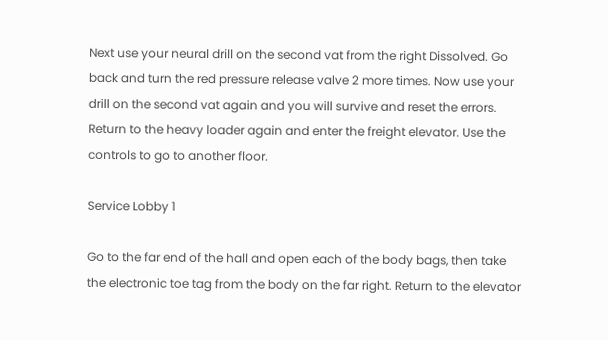Next use your neural drill on the second vat from the right Dissolved. Go back and turn the red pressure release valve 2 more times. Now use your drill on the second vat again and you will survive and reset the errors. Return to the heavy loader again and enter the freight elevator. Use the controls to go to another floor.

Service Lobby 1

Go to the far end of the hall and open each of the body bags, then take the electronic toe tag from the body on the far right. Return to the elevator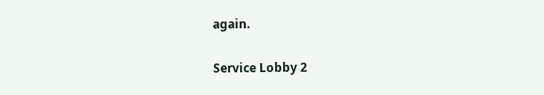again.

Service Lobby 2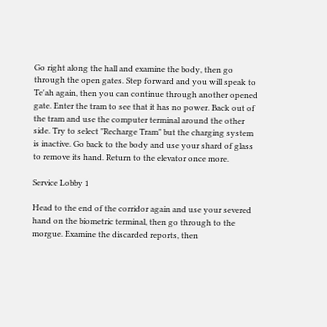Go right along the hall and examine the body, then go through the open gates. Step forward and you will speak to Te'ah again, then you can continue through another opened gate. Enter the tram to see that it has no power. Back out of the tram and use the computer terminal around the other side. Try to select "Recharge Tram" but the charging system is inactive. Go back to the body and use your shard of glass to remove its hand. Return to the elevator once more.

Service Lobby 1

Head to the end of the corridor again and use your severed hand on the biometric terminal, then go through to the morgue. Examine the discarded reports, then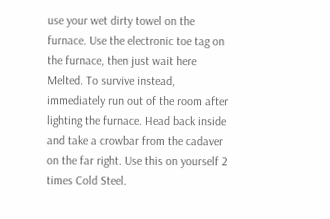use your wet dirty towel on the furnace. Use the electronic toe tag on the furnace, then just wait here Melted. To survive instead, immediately run out of the room after lighting the furnace. Head back inside and take a crowbar from the cadaver on the far right. Use this on yourself 2 times Cold Steel.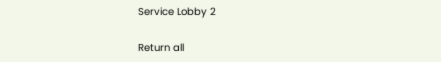Service Lobby 2

Return all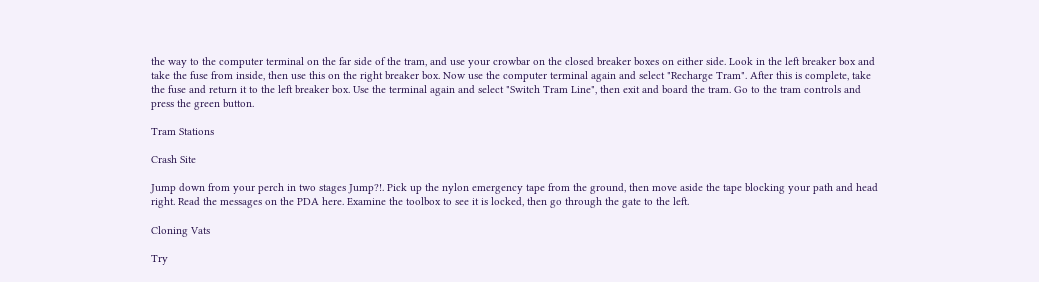the way to the computer terminal on the far side of the tram, and use your crowbar on the closed breaker boxes on either side. Look in the left breaker box and take the fuse from inside, then use this on the right breaker box. Now use the computer terminal again and select "Recharge Tram". After this is complete, take the fuse and return it to the left breaker box. Use the terminal again and select "Switch Tram Line", then exit and board the tram. Go to the tram controls and press the green button.

Tram Stations

Crash Site

Jump down from your perch in two stages Jump?!. Pick up the nylon emergency tape from the ground, then move aside the tape blocking your path and head right. Read the messages on the PDA here. Examine the toolbox to see it is locked, then go through the gate to the left.

Cloning Vats

Try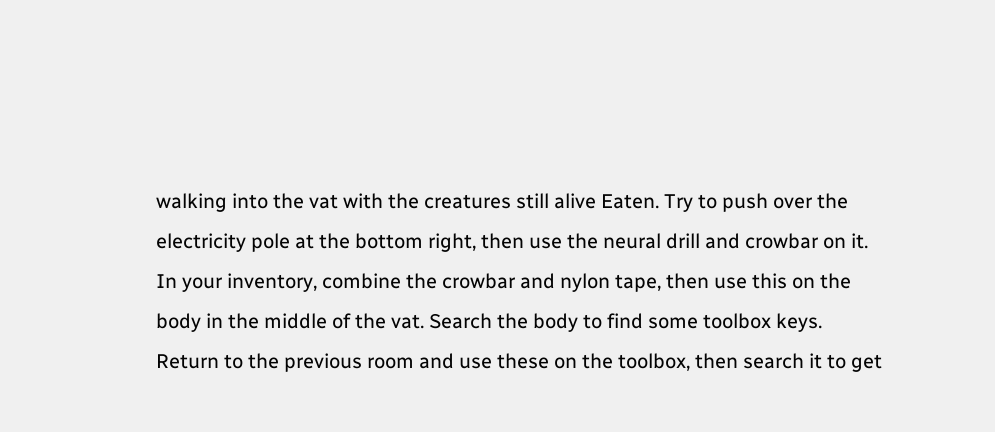walking into the vat with the creatures still alive Eaten. Try to push over the electricity pole at the bottom right, then use the neural drill and crowbar on it. In your inventory, combine the crowbar and nylon tape, then use this on the body in the middle of the vat. Search the body to find some toolbox keys. Return to the previous room and use these on the toolbox, then search it to get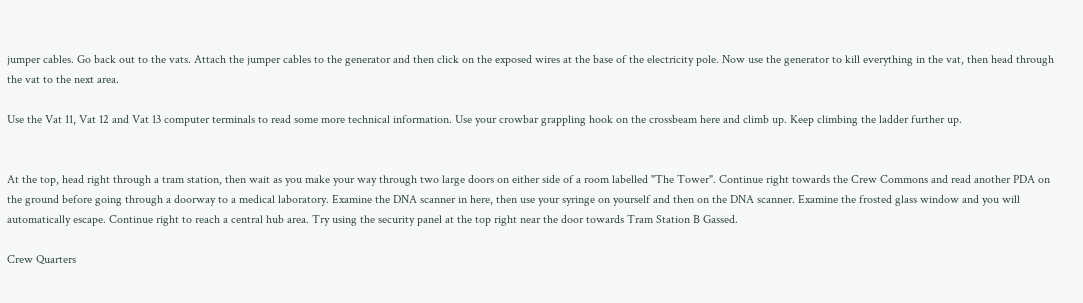jumper cables. Go back out to the vats. Attach the jumper cables to the generator and then click on the exposed wires at the base of the electricity pole. Now use the generator to kill everything in the vat, then head through the vat to the next area.

Use the Vat 11, Vat 12 and Vat 13 computer terminals to read some more technical information. Use your crowbar grappling hook on the crossbeam here and climb up. Keep climbing the ladder further up.


At the top, head right through a tram station, then wait as you make your way through two large doors on either side of a room labelled "The Tower". Continue right towards the Crew Commons and read another PDA on the ground before going through a doorway to a medical laboratory. Examine the DNA scanner in here, then use your syringe on yourself and then on the DNA scanner. Examine the frosted glass window and you will automatically escape. Continue right to reach a central hub area. Try using the security panel at the top right near the door towards Tram Station B Gassed.

Crew Quarters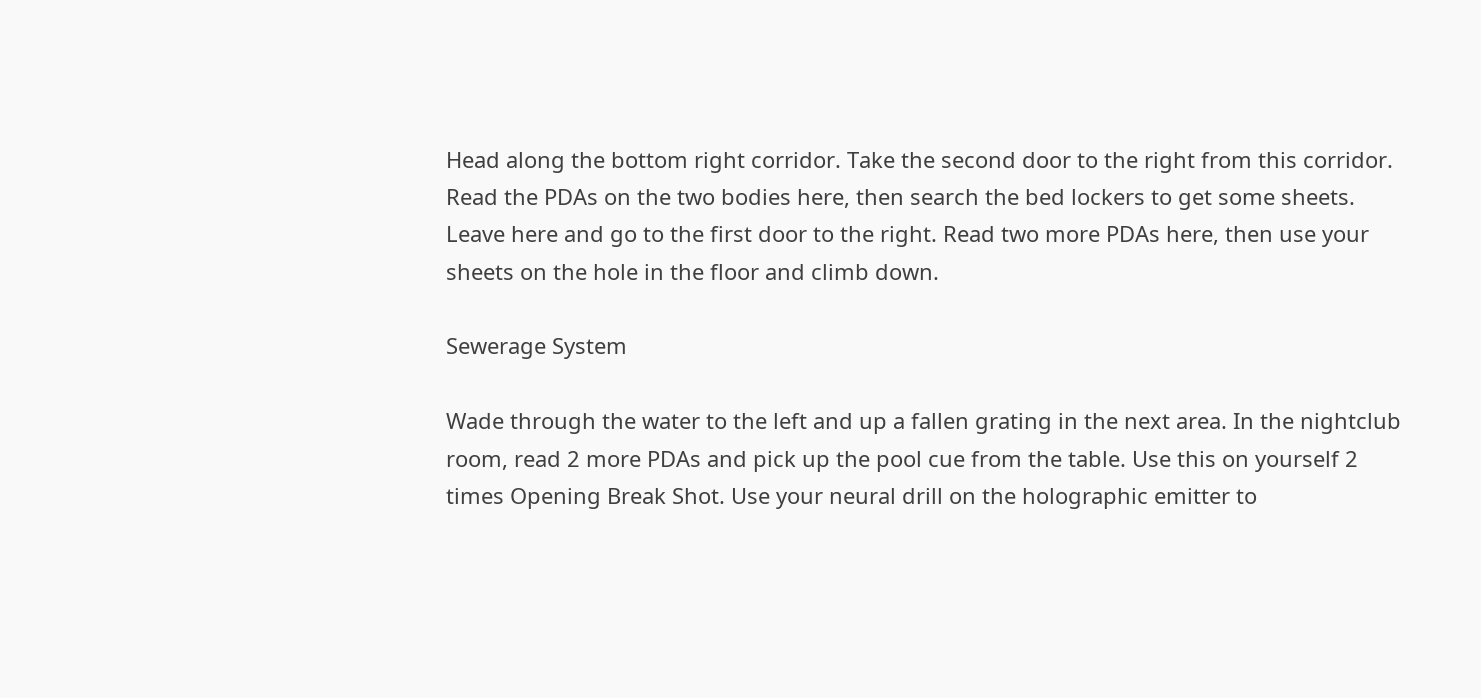Head along the bottom right corridor. Take the second door to the right from this corridor. Read the PDAs on the two bodies here, then search the bed lockers to get some sheets. Leave here and go to the first door to the right. Read two more PDAs here, then use your sheets on the hole in the floor and climb down.

Sewerage System

Wade through the water to the left and up a fallen grating in the next area. In the nightclub room, read 2 more PDAs and pick up the pool cue from the table. Use this on yourself 2 times Opening Break Shot. Use your neural drill on the holographic emitter to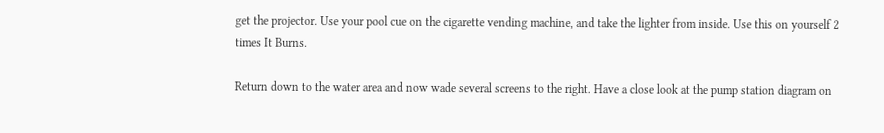get the projector. Use your pool cue on the cigarette vending machine, and take the lighter from inside. Use this on yourself 2 times It Burns.

Return down to the water area and now wade several screens to the right. Have a close look at the pump station diagram on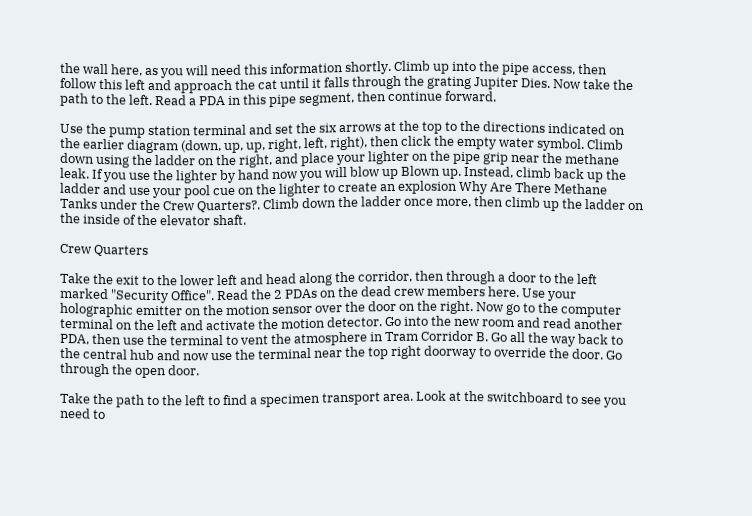the wall here, as you will need this information shortly. Climb up into the pipe access, then follow this left and approach the cat until it falls through the grating Jupiter Dies. Now take the path to the left. Read a PDA in this pipe segment, then continue forward.

Use the pump station terminal and set the six arrows at the top to the directions indicated on the earlier diagram (down, up, up, right, left, right), then click the empty water symbol. Climb down using the ladder on the right, and place your lighter on the pipe grip near the methane leak. If you use the lighter by hand now you will blow up Blown up. Instead, climb back up the ladder and use your pool cue on the lighter to create an explosion Why Are There Methane Tanks under the Crew Quarters?. Climb down the ladder once more, then climb up the ladder on the inside of the elevator shaft.

Crew Quarters

Take the exit to the lower left and head along the corridor, then through a door to the left marked "Security Office". Read the 2 PDAs on the dead crew members here. Use your holographic emitter on the motion sensor over the door on the right. Now go to the computer terminal on the left and activate the motion detector. Go into the new room and read another PDA, then use the terminal to vent the atmosphere in Tram Corridor B. Go all the way back to the central hub and now use the terminal near the top right doorway to override the door. Go through the open door.

Take the path to the left to find a specimen transport area. Look at the switchboard to see you need to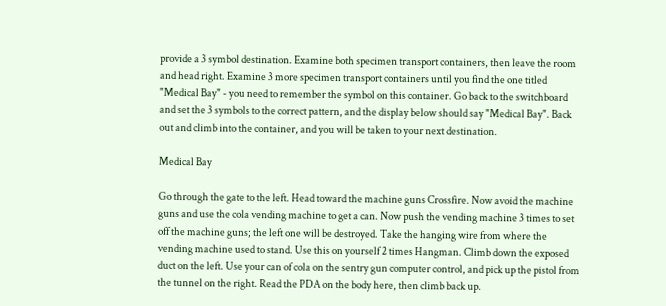provide a 3 symbol destination. Examine both specimen transport containers, then leave the room and head right. Examine 3 more specimen transport containers until you find the one titled "Medical Bay" - you need to remember the symbol on this container. Go back to the switchboard and set the 3 symbols to the correct pattern, and the display below should say "Medical Bay". Back out and climb into the container, and you will be taken to your next destination.

Medical Bay

Go through the gate to the left. Head toward the machine guns Crossfire. Now avoid the machine guns and use the cola vending machine to get a can. Now push the vending machine 3 times to set off the machine guns; the left one will be destroyed. Take the hanging wire from where the vending machine used to stand. Use this on yourself 2 times Hangman. Climb down the exposed duct on the left. Use your can of cola on the sentry gun computer control, and pick up the pistol from the tunnel on the right. Read the PDA on the body here, then climb back up.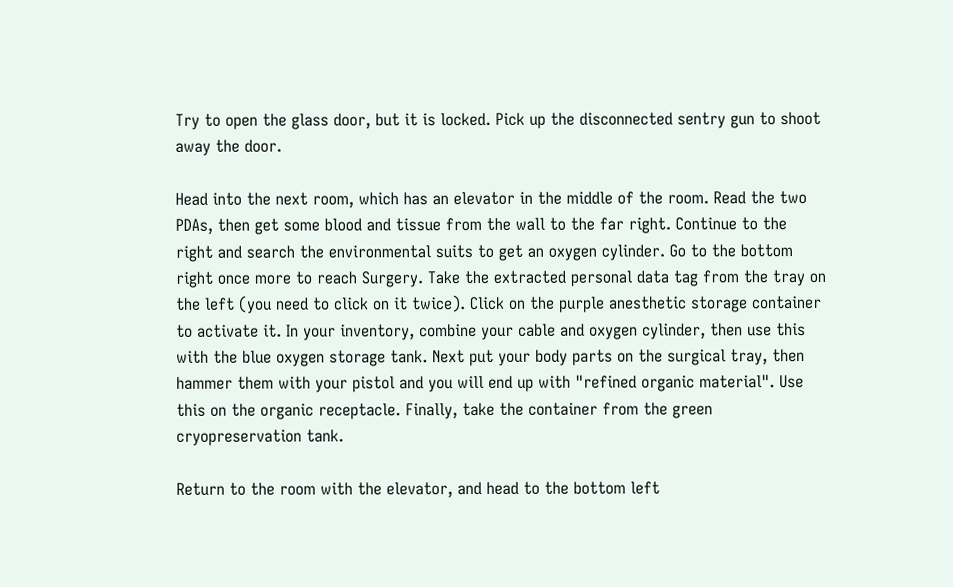Try to open the glass door, but it is locked. Pick up the disconnected sentry gun to shoot away the door.

Head into the next room, which has an elevator in the middle of the room. Read the two PDAs, then get some blood and tissue from the wall to the far right. Continue to the right and search the environmental suits to get an oxygen cylinder. Go to the bottom right once more to reach Surgery. Take the extracted personal data tag from the tray on the left (you need to click on it twice). Click on the purple anesthetic storage container to activate it. In your inventory, combine your cable and oxygen cylinder, then use this with the blue oxygen storage tank. Next put your body parts on the surgical tray, then hammer them with your pistol and you will end up with "refined organic material". Use this on the organic receptacle. Finally, take the container from the green cryopreservation tank.

Return to the room with the elevator, and head to the bottom left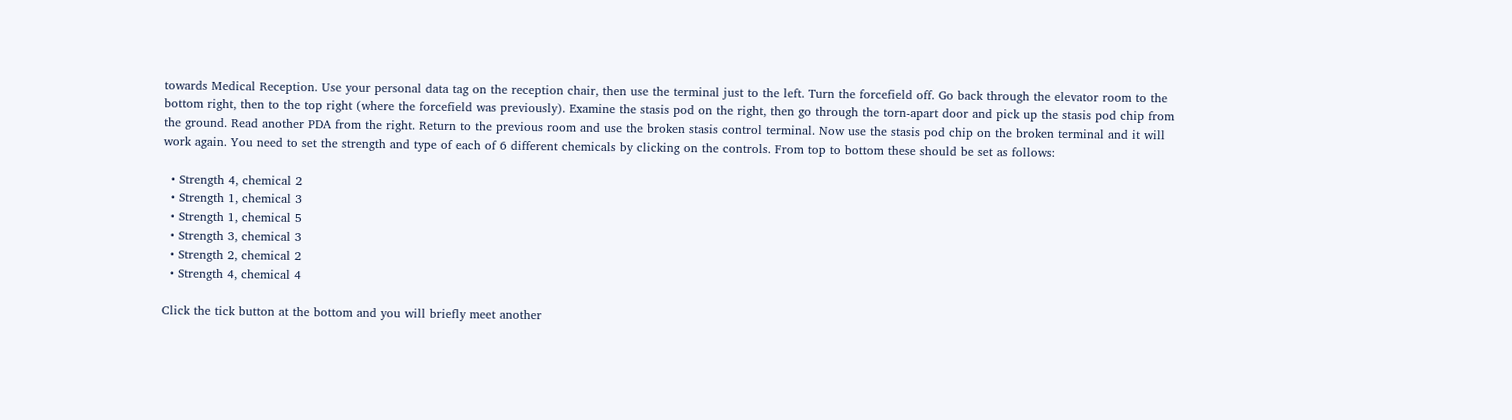towards Medical Reception. Use your personal data tag on the reception chair, then use the terminal just to the left. Turn the forcefield off. Go back through the elevator room to the bottom right, then to the top right (where the forcefield was previously). Examine the stasis pod on the right, then go through the torn-apart door and pick up the stasis pod chip from the ground. Read another PDA from the right. Return to the previous room and use the broken stasis control terminal. Now use the stasis pod chip on the broken terminal and it will work again. You need to set the strength and type of each of 6 different chemicals by clicking on the controls. From top to bottom these should be set as follows:

  • Strength 4, chemical 2
  • Strength 1, chemical 3
  • Strength 1, chemical 5
  • Strength 3, chemical 3
  • Strength 2, chemical 2
  • Strength 4, chemical 4

Click the tick button at the bottom and you will briefly meet another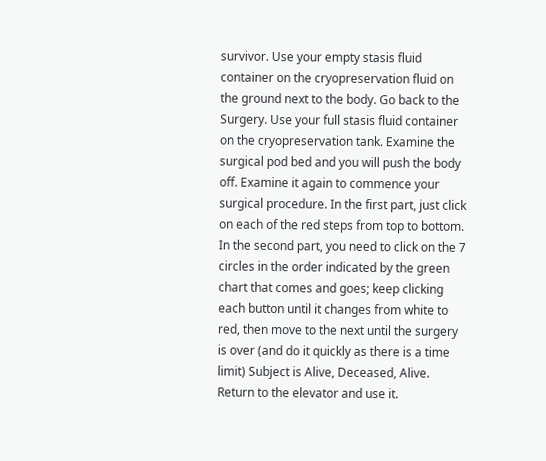survivor. Use your empty stasis fluid container on the cryopreservation fluid on the ground next to the body. Go back to the Surgery. Use your full stasis fluid container on the cryopreservation tank. Examine the surgical pod bed and you will push the body off. Examine it again to commence your surgical procedure. In the first part, just click on each of the red steps from top to bottom. In the second part, you need to click on the 7 circles in the order indicated by the green chart that comes and goes; keep clicking each button until it changes from white to red, then move to the next until the surgery is over (and do it quickly as there is a time limit) Subject is Alive, Deceased, Alive. Return to the elevator and use it.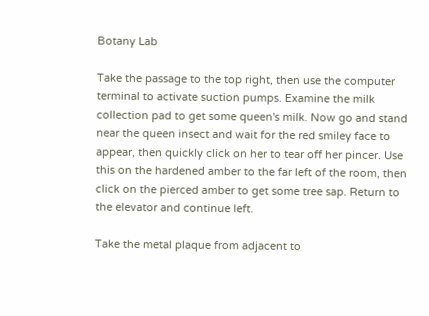Botany Lab

Take the passage to the top right, then use the computer terminal to activate suction pumps. Examine the milk collection pad to get some queen's milk. Now go and stand near the queen insect and wait for the red smiley face to appear, then quickly click on her to tear off her pincer. Use this on the hardened amber to the far left of the room, then click on the pierced amber to get some tree sap. Return to the elevator and continue left.

Take the metal plaque from adjacent to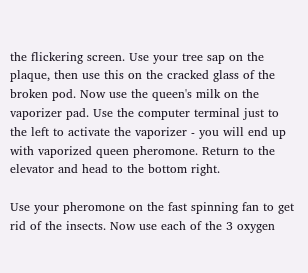the flickering screen. Use your tree sap on the plaque, then use this on the cracked glass of the broken pod. Now use the queen's milk on the vaporizer pad. Use the computer terminal just to the left to activate the vaporizer - you will end up with vaporized queen pheromone. Return to the elevator and head to the bottom right.

Use your pheromone on the fast spinning fan to get rid of the insects. Now use each of the 3 oxygen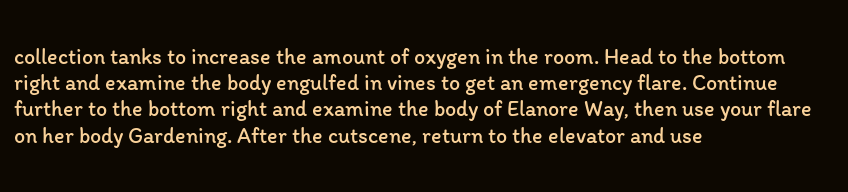collection tanks to increase the amount of oxygen in the room. Head to the bottom right and examine the body engulfed in vines to get an emergency flare. Continue further to the bottom right and examine the body of Elanore Way, then use your flare on her body Gardening. After the cutscene, return to the elevator and use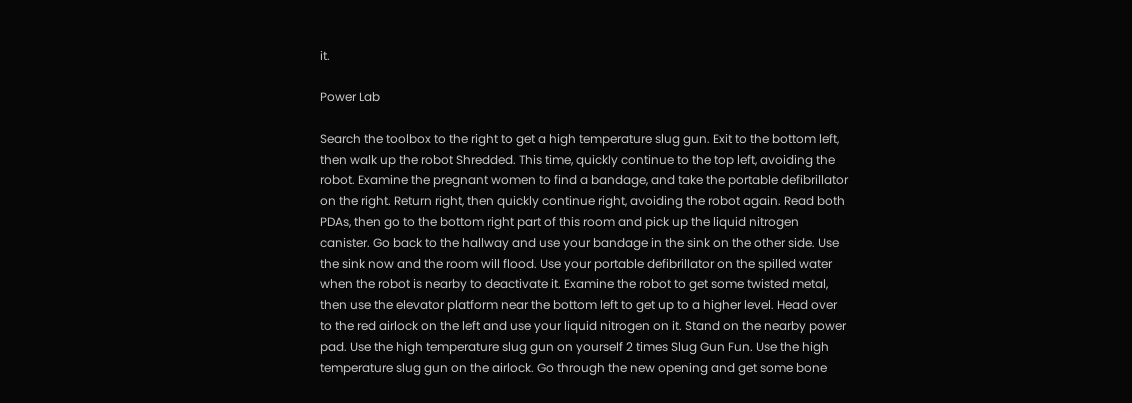it.

Power Lab

Search the toolbox to the right to get a high temperature slug gun. Exit to the bottom left, then walk up the robot Shredded. This time, quickly continue to the top left, avoiding the robot. Examine the pregnant women to find a bandage, and take the portable defibrillator on the right. Return right, then quickly continue right, avoiding the robot again. Read both PDAs, then go to the bottom right part of this room and pick up the liquid nitrogen canister. Go back to the hallway and use your bandage in the sink on the other side. Use the sink now and the room will flood. Use your portable defibrillator on the spilled water when the robot is nearby to deactivate it. Examine the robot to get some twisted metal, then use the elevator platform near the bottom left to get up to a higher level. Head over to the red airlock on the left and use your liquid nitrogen on it. Stand on the nearby power pad. Use the high temperature slug gun on yourself 2 times Slug Gun Fun. Use the high temperature slug gun on the airlock. Go through the new opening and get some bone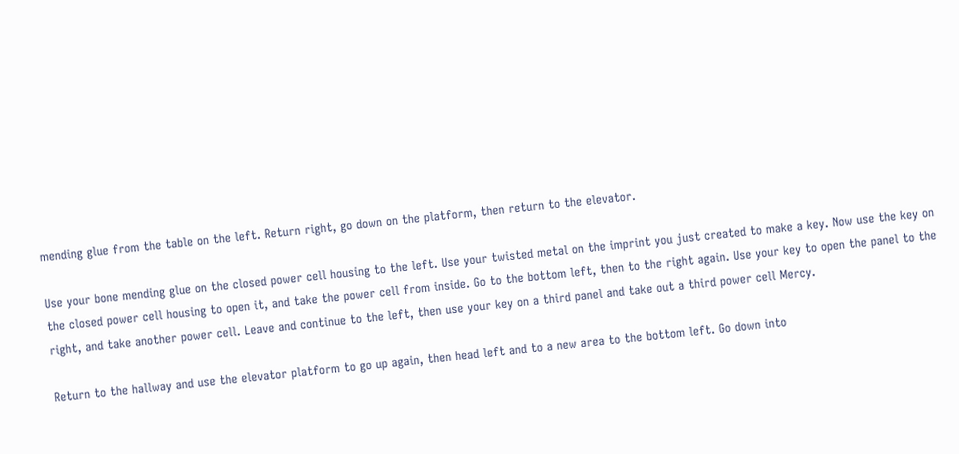mending glue from the table on the left. Return right, go down on the platform, then return to the elevator.

Use your bone mending glue on the closed power cell housing to the left. Use your twisted metal on the imprint you just created to make a key. Now use the key on the closed power cell housing to open it, and take the power cell from inside. Go to the bottom left, then to the right again. Use your key to open the panel to the right, and take another power cell. Leave and continue to the left, then use your key on a third panel and take out a third power cell Mercy.

Return to the hallway and use the elevator platform to go up again, then head left and to a new area to the bottom left. Go down into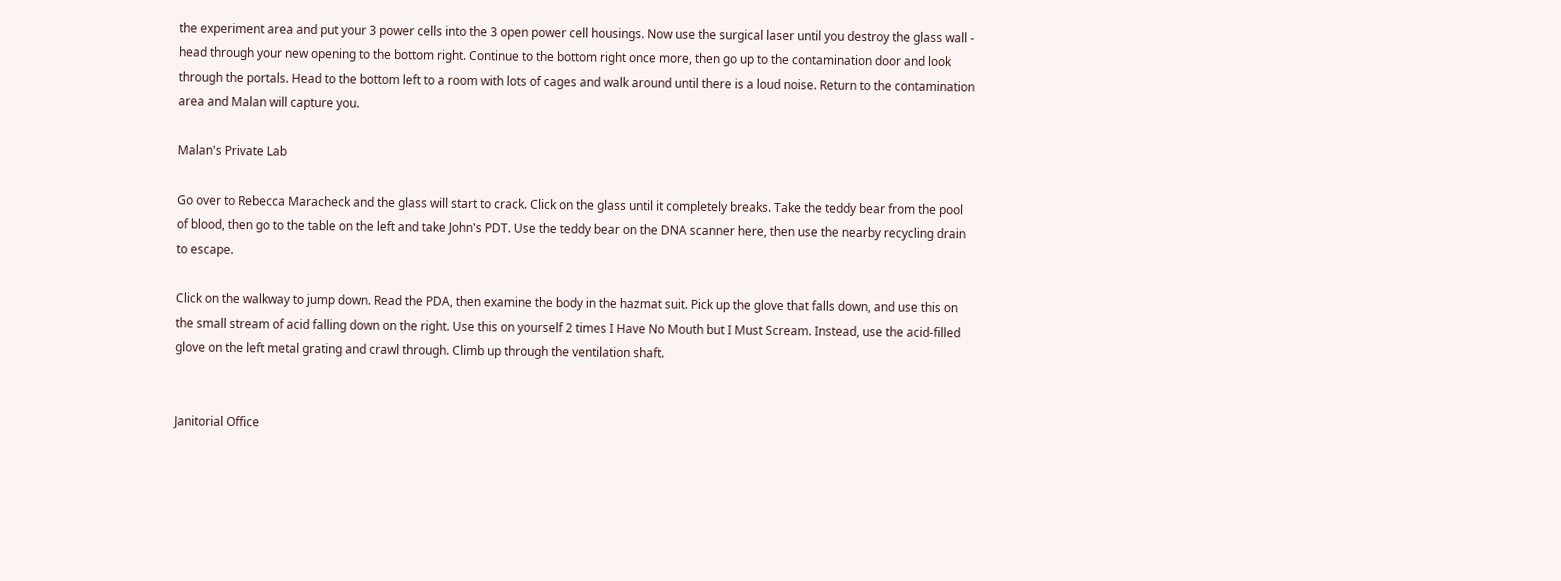the experiment area and put your 3 power cells into the 3 open power cell housings. Now use the surgical laser until you destroy the glass wall - head through your new opening to the bottom right. Continue to the bottom right once more, then go up to the contamination door and look through the portals. Head to the bottom left to a room with lots of cages and walk around until there is a loud noise. Return to the contamination area and Malan will capture you.

Malan's Private Lab

Go over to Rebecca Maracheck and the glass will start to crack. Click on the glass until it completely breaks. Take the teddy bear from the pool of blood, then go to the table on the left and take John's PDT. Use the teddy bear on the DNA scanner here, then use the nearby recycling drain to escape.

Click on the walkway to jump down. Read the PDA, then examine the body in the hazmat suit. Pick up the glove that falls down, and use this on the small stream of acid falling down on the right. Use this on yourself 2 times I Have No Mouth but I Must Scream. Instead, use the acid-filled glove on the left metal grating and crawl through. Climb up through the ventilation shaft.


Janitorial Office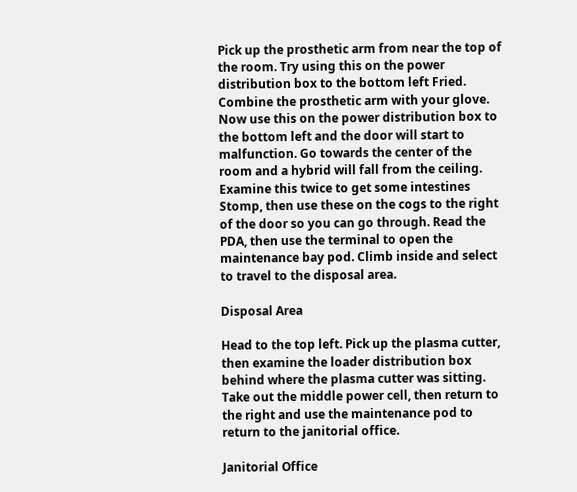Pick up the prosthetic arm from near the top of the room. Try using this on the power distribution box to the bottom left Fried. Combine the prosthetic arm with your glove. Now use this on the power distribution box to the bottom left and the door will start to malfunction. Go towards the center of the room and a hybrid will fall from the ceiling. Examine this twice to get some intestines Stomp, then use these on the cogs to the right of the door so you can go through. Read the PDA, then use the terminal to open the maintenance bay pod. Climb inside and select to travel to the disposal area.

Disposal Area

Head to the top left. Pick up the plasma cutter, then examine the loader distribution box behind where the plasma cutter was sitting. Take out the middle power cell, then return to the right and use the maintenance pod to return to the janitorial office.

Janitorial Office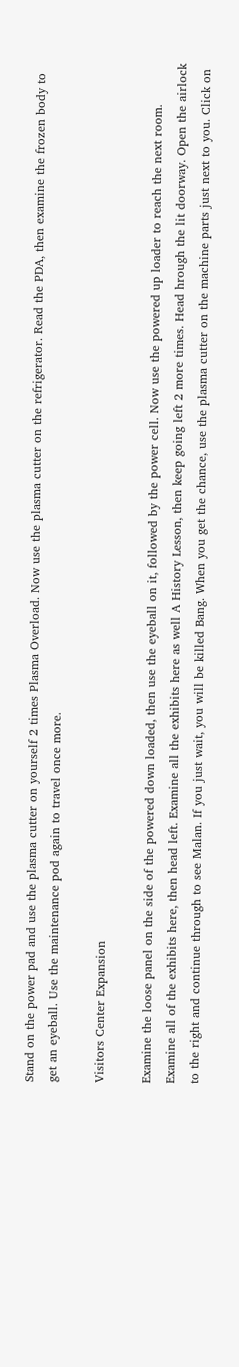Stand on the power pad and use the plasma cutter on yourself 2 times Plasma Overload. Now use the plasma cutter on the refrigerator. Read the PDA, then examine the frozen body to get an eyeball. Use the maintenance pod again to travel once more.

Visitors Center Expansion

Examine the loose panel on the side of the powered down loaded, then use the eyeball on it, followed by the power cell. Now use the powered up loader to reach the next room. Examine all of the exhibits here, then head left. Examine all the exhibits here as well A History Lesson, then keep going left 2 more times. Head hrough the lit doorway. Open the airlock to the right and continue through to see Malan. If you just wait, you will be killed Bang. When you get the chance, use the plasma cutter on the machine parts just next to you. Click on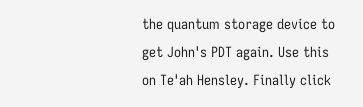the quantum storage device to get John's PDT again. Use this on Te'ah Hensley. Finally click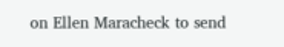on Ellen Maracheck to send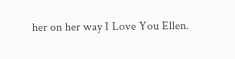her on her way I Love You Ellen.